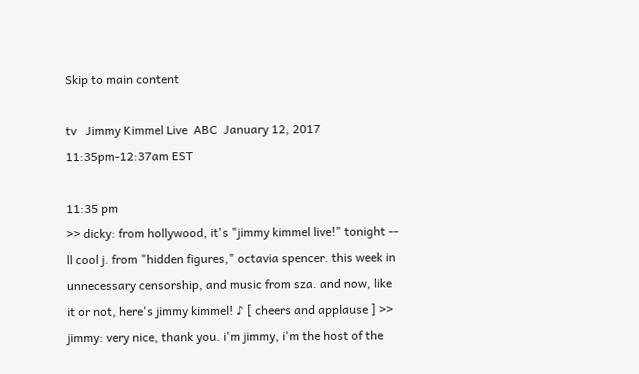Skip to main content

tv   Jimmy Kimmel Live  ABC  January 12, 2017 11:35pm-12:37am EST

11:35 pm
>> dicky: from hollywood, it's "jimmy kimmel live!" tonight -- ll cool j. from "hidden figures," octavia spencer. this week in unnecessary censorship, and music from sza. and now, like it or not, here's jimmy kimmel! ♪ [ cheers and applause ] >> jimmy: very nice, thank you. i'm jimmy, i'm the host of the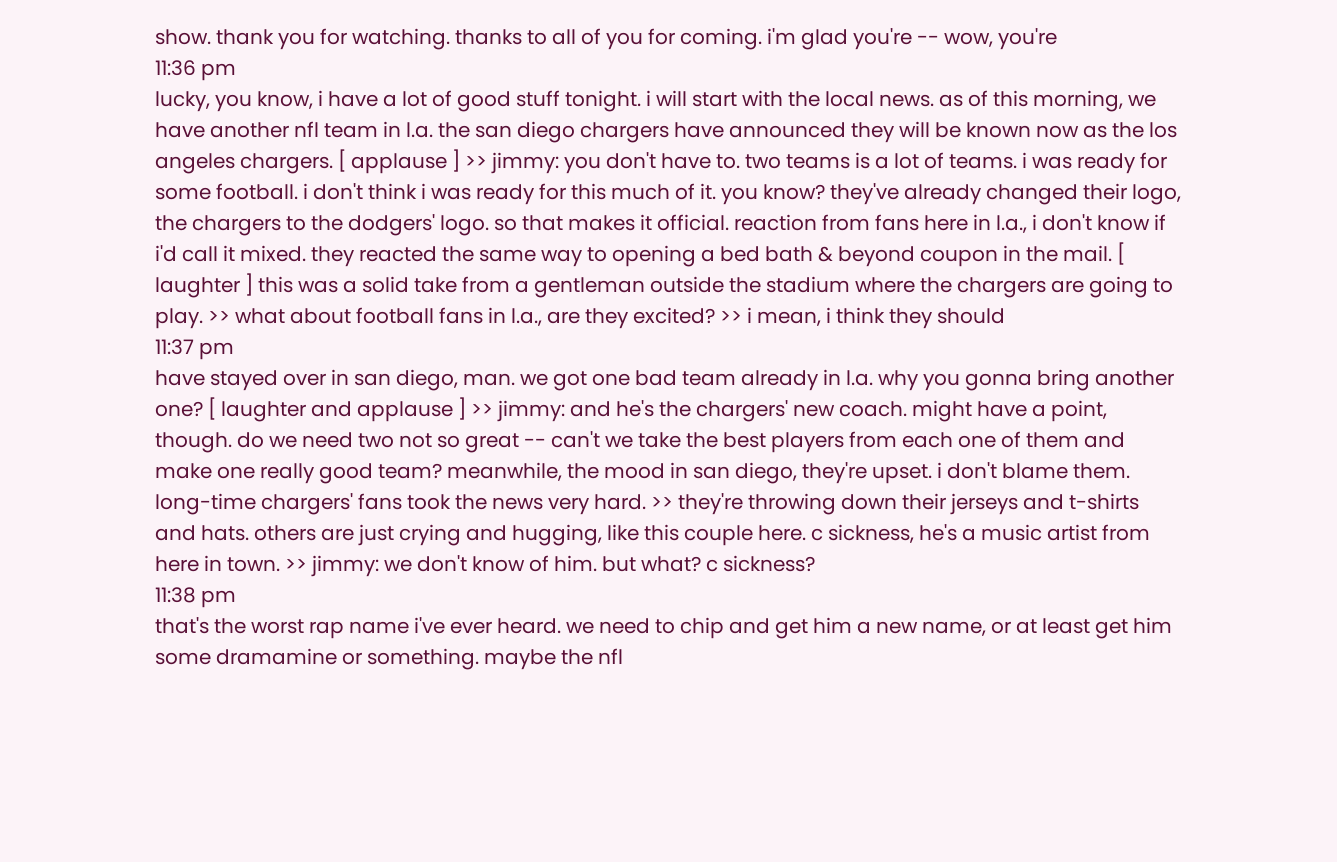show. thank you for watching. thanks to all of you for coming. i'm glad you're -- wow, you're
11:36 pm
lucky, you know, i have a lot of good stuff tonight. i will start with the local news. as of this morning, we have another nfl team in l.a. the san diego chargers have announced they will be known now as the los angeles chargers. [ applause ] >> jimmy: you don't have to. two teams is a lot of teams. i was ready for some football. i don't think i was ready for this much of it. you know? they've already changed their logo, the chargers to the dodgers' logo. so that makes it official. reaction from fans here in l.a., i don't know if i'd call it mixed. they reacted the same way to opening a bed bath & beyond coupon in the mail. [ laughter ] this was a solid take from a gentleman outside the stadium where the chargers are going to play. >> what about football fans in l.a., are they excited? >> i mean, i think they should
11:37 pm
have stayed over in san diego, man. we got one bad team already in l.a. why you gonna bring another one? [ laughter and applause ] >> jimmy: and he's the chargers' new coach. might have a point, though. do we need two not so great -- can't we take the best players from each one of them and make one really good team? meanwhile, the mood in san diego, they're upset. i don't blame them. long-time chargers' fans took the news very hard. >> they're throwing down their jerseys and t-shirts and hats. others are just crying and hugging, like this couple here. c sickness, he's a music artist from here in town. >> jimmy: we don't know of him. but what? c sickness?
11:38 pm
that's the worst rap name i've ever heard. we need to chip and get him a new name, or at least get him some dramamine or something. maybe the nfl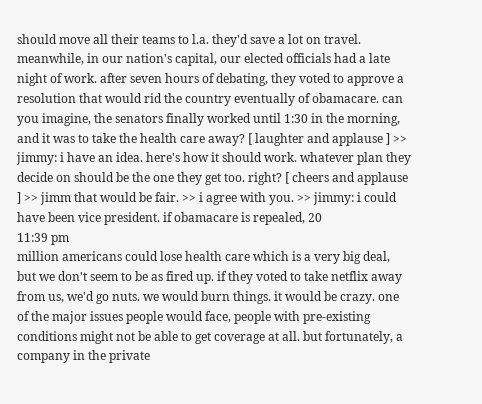should move all their teams to l.a. they'd save a lot on travel. meanwhile, in our nation's capital, our elected officials had a late night of work. after seven hours of debating, they voted to approve a resolution that would rid the country eventually of obamacare. can you imagine, the senators finally worked until 1:30 in the morning, and it was to take the health care away? [ laughter and applause ] >> jimmy: i have an idea. here's how it should work. whatever plan they decide on should be the one they get too. right? [ cheers and applause ] >> jimm that would be fair. >> i agree with you. >> jimmy: i could have been vice president. if obamacare is repealed, 20
11:39 pm
million americans could lose health care which is a very big deal, but we don't seem to be as fired up. if they voted to take netflix away from us, we'd go nuts. we would burn things. it would be crazy. one of the major issues people would face, people with pre-existing conditions might not be able to get coverage at all. but fortunately, a company in the private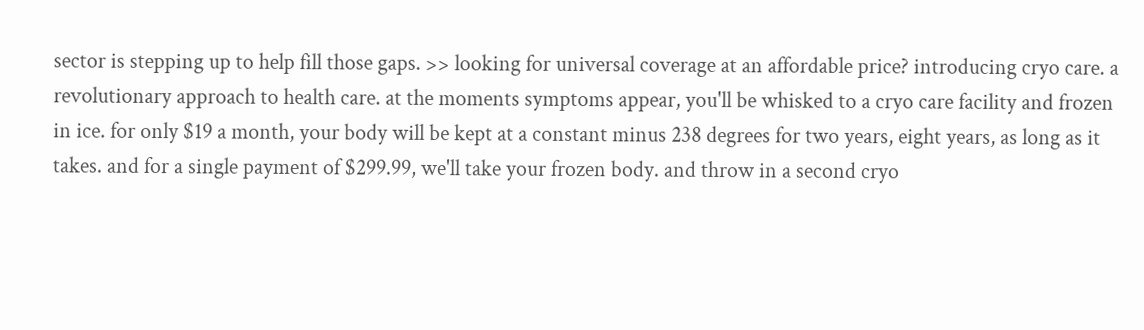sector is stepping up to help fill those gaps. >> looking for universal coverage at an affordable price? introducing cryo care. a revolutionary approach to health care. at the moments symptoms appear, you'll be whisked to a cryo care facility and frozen in ice. for only $19 a month, your body will be kept at a constant minus 238 degrees for two years, eight years, as long as it takes. and for a single payment of $299.99, we'll take your frozen body. and throw in a second cryo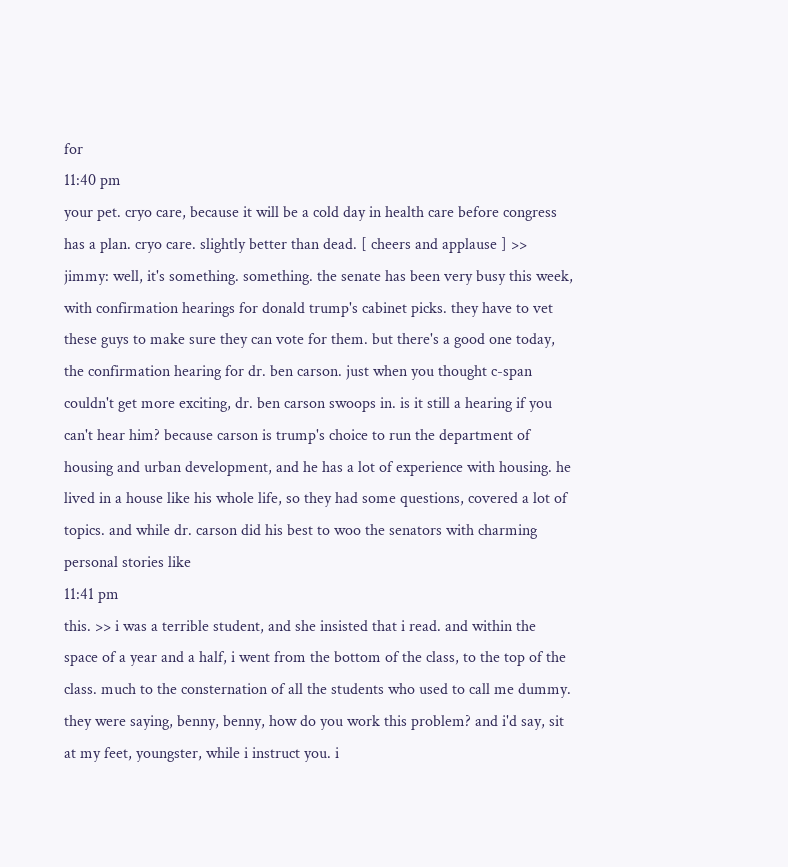for
11:40 pm
your pet. cryo care, because it will be a cold day in health care before congress has a plan. cryo care. slightly better than dead. [ cheers and applause ] >> jimmy: well, it's something. something. the senate has been very busy this week, with confirmation hearings for donald trump's cabinet picks. they have to vet these guys to make sure they can vote for them. but there's a good one today, the confirmation hearing for dr. ben carson. just when you thought c-span couldn't get more exciting, dr. ben carson swoops in. is it still a hearing if you can't hear him? because carson is trump's choice to run the department of housing and urban development, and he has a lot of experience with housing. he lived in a house like his whole life, so they had some questions, covered a lot of topics. and while dr. carson did his best to woo the senators with charming personal stories like
11:41 pm
this. >> i was a terrible student, and she insisted that i read. and within the space of a year and a half, i went from the bottom of the class, to the top of the class. much to the consternation of all the students who used to call me dummy. they were saying, benny, benny, how do you work this problem? and i'd say, sit at my feet, youngster, while i instruct you. i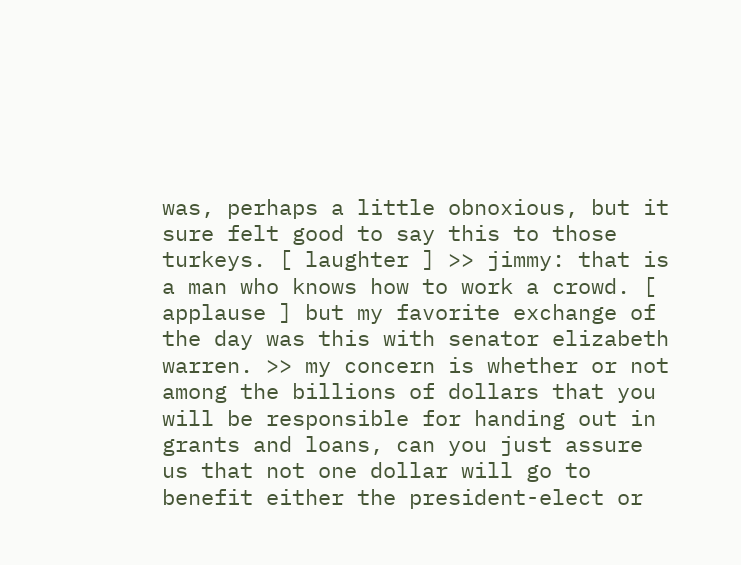was, perhaps a little obnoxious, but it sure felt good to say this to those turkeys. [ laughter ] >> jimmy: that is a man who knows how to work a crowd. [ applause ] but my favorite exchange of the day was this with senator elizabeth warren. >> my concern is whether or not among the billions of dollars that you will be responsible for handing out in grants and loans, can you just assure us that not one dollar will go to benefit either the president-elect or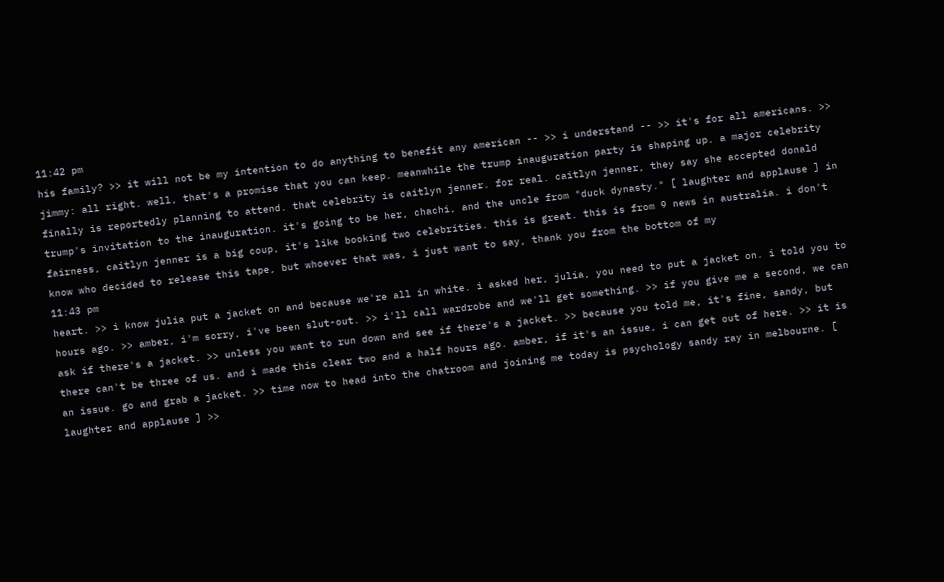11:42 pm
his family? >> it will not be my intention to do anything to benefit any american -- >> i understand -- >> it's for all americans. >> jimmy: all right. well, that's a promise that you can keep. meanwhile the trump inauguration party is shaping up. a major celebrity finally is reportedly planning to attend. that celebrity is caitlyn jenner. for real. caitlyn jenner, they say she accepted donald trump's invitation to the inauguration. it's going to be her, chachi, and the uncle from "duck dynasty." [ laughter and applause ] in fairness, caitlyn jenner is a big coup, it's like booking two celebrities. this is great. this is from 9 news in australia. i don't know who decided to release this tape, but whoever that was, i just want to say, thank you from the bottom of my
11:43 pm
heart. >> i know julia put a jacket on and because we're all in white. i asked her, julia, you need to put a jacket on. i told you to hours ago. >> amber, i'm sorry, i've been slut-out. >> i'll call wardrobe and we'll get something. >> if you give me a second, we can ask if there's a jacket. >> unless you want to run down and see if there's a jacket. >> because you told me, it's fine, sandy, but there can't be three of us. and i made this clear two and a half hours ago. amber, if it's an issue, i can get out of here. >> it is an issue. go and grab a jacket. >> time now to head into the chatroom and joining me today is psychology sandy ray in melbourne. [ laughter and applause ] >>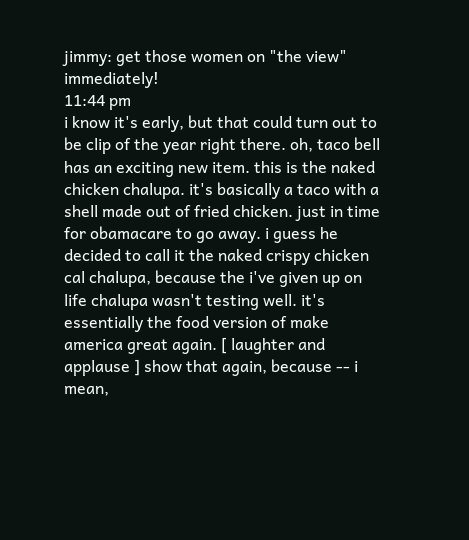jimmy: get those women on "the view" immediately!
11:44 pm
i know it's early, but that could turn out to be clip of the year right there. oh, taco bell has an exciting new item. this is the naked chicken chalupa. it's basically a taco with a shell made out of fried chicken. just in time for obamacare to go away. i guess he decided to call it the naked crispy chicken cal chalupa, because the i've given up on life chalupa wasn't testing well. it's essentially the food version of make america great again. [ laughter and applause ] show that again, because -- i mean,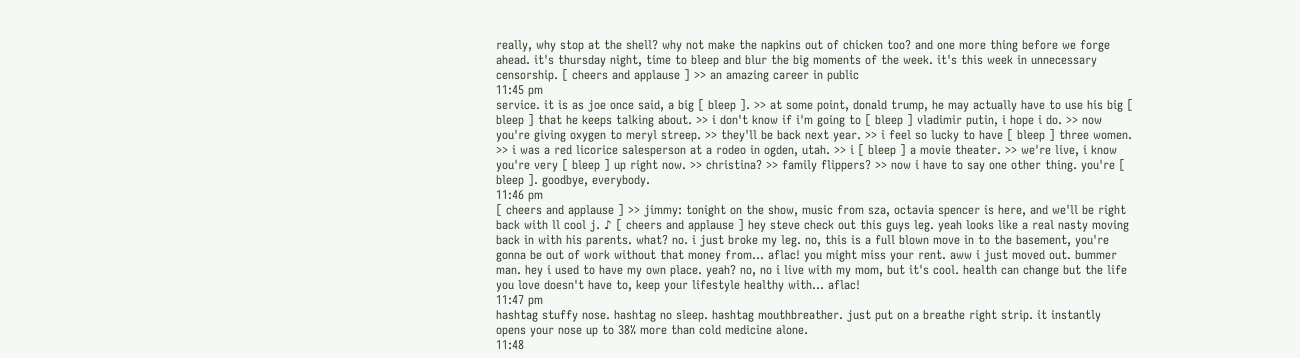really, why stop at the shell? why not make the napkins out of chicken too? and one more thing before we forge ahead. it's thursday night, time to bleep and blur the big moments of the week. it's this week in unnecessary censorship. [ cheers and applause ] >> an amazing career in public
11:45 pm
service. it is as joe once said, a big [ bleep ]. >> at some point, donald trump, he may actually have to use his big [ bleep ] that he keeps talking about. >> i don't know if i'm going to [ bleep ] vladimir putin, i hope i do. >> now you're giving oxygen to meryl streep. >> they'll be back next year. >> i feel so lucky to have [ bleep ] three women. >> i was a red licorice salesperson at a rodeo in ogden, utah. >> i [ bleep ] a movie theater. >> we're live, i know you're very [ bleep ] up right now. >> christina? >> family flippers? >> now i have to say one other thing. you're [ bleep ]. goodbye, everybody.
11:46 pm
[ cheers and applause ] >> jimmy: tonight on the show, music from sza, octavia spencer is here, and we'll be right back with ll cool j. ♪ [ cheers and applause ] hey steve check out this guys leg. yeah looks like a real nasty moving back in with his parents. what? no. i just broke my leg. no, this is a full blown move in to the basement, you're gonna be out of work without that money from... aflac! you might miss your rent. aww i just moved out. bummer man. hey i used to have my own place. yeah? no, no i live with my mom, but it's cool. health can change but the life you love doesn't have to, keep your lifestyle healthy with... aflac!
11:47 pm
hashtag stuffy nose. hashtag no sleep. hashtag mouthbreather. just put on a breathe right strip. it instantly opens your nose up to 38% more than cold medicine alone.
11:48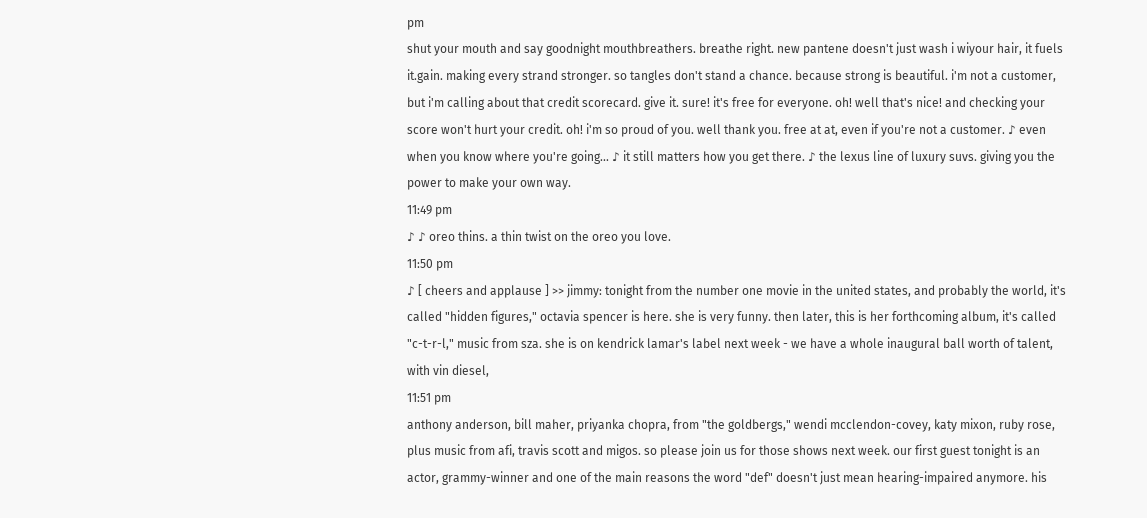pm
shut your mouth and say goodnight mouthbreathers. breathe right. new pantene doesn't just wash i wiyour hair, it fuels it.gain. making every strand stronger. so tangles don't stand a chance. because strong is beautiful. i'm not a customer, but i'm calling about that credit scorecard. give it. sure! it's free for everyone. oh! well that's nice! and checking your score won't hurt your credit. oh! i'm so proud of you. well thank you. free at at, even if you're not a customer. ♪ even when you know where you're going... ♪ it still matters how you get there. ♪ the lexus line of luxury suvs. giving you the power to make your own way.
11:49 pm
♪ ♪ oreo thins. a thin twist on the oreo you love.
11:50 pm
♪ [ cheers and applause ] >> jimmy: tonight from the number one movie in the united states, and probably the world, it's called "hidden figures," octavia spencer is here. she is very funny. then later, this is her forthcoming album, it's called "c-t-r-l," music from sza. she is on kendrick lamar's label next week - we have a whole inaugural ball worth of talent, with vin diesel,
11:51 pm
anthony anderson, bill maher, priyanka chopra, from "the goldbergs," wendi mcclendon-covey, katy mixon, ruby rose, plus music from afi, travis scott and migos. so please join us for those shows next week. our first guest tonight is an actor, grammy-winner and one of the main reasons the word "def" doesn't just mean hearing-impaired anymore. his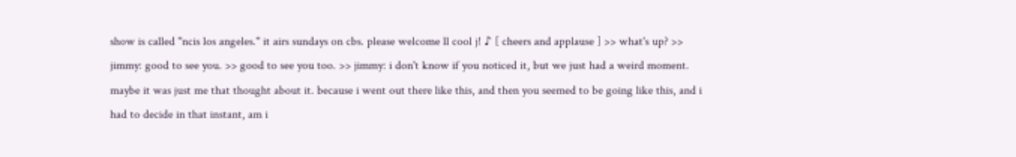show is called "ncis los angeles." it airs sundays on cbs. please welcome ll cool j! ♪ [ cheers and applause ] >> what's up? >> jimmy: good to see you. >> good to see you too. >> jimmy: i don't know if you noticed it, but we just had a weird moment. maybe it was just me that thought about it. because i went out there like this, and then you seemed to be going like this, and i had to decide in that instant, am i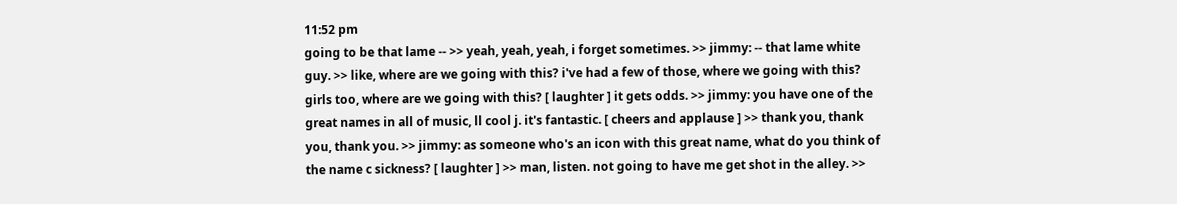11:52 pm
going to be that lame -- >> yeah, yeah, yeah, i forget sometimes. >> jimmy: -- that lame white guy. >> like, where are we going with this? i've had a few of those, where we going with this? girls too, where are we going with this? [ laughter ] it gets odds. >> jimmy: you have one of the great names in all of music, ll cool j. it's fantastic. [ cheers and applause ] >> thank you, thank you, thank you. >> jimmy: as someone who's an icon with this great name, what do you think of the name c sickness? [ laughter ] >> man, listen. not going to have me get shot in the alley. >>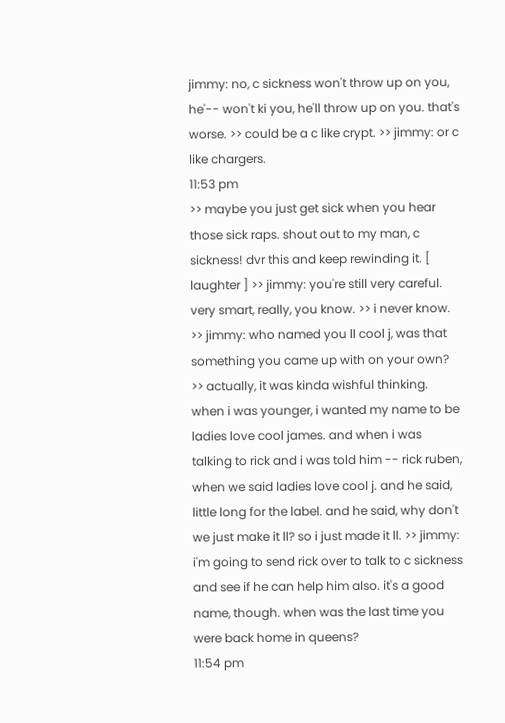jimmy: no, c sickness won't throw up on you, he'-- won't ki you, he'll throw up on you. that's worse. >> could be a c like crypt. >> jimmy: or c like chargers.
11:53 pm
>> maybe you just get sick when you hear those sick raps. shout out to my man, c sickness! dvr this and keep rewinding it. [ laughter ] >> jimmy: you're still very careful. very smart, really, you know. >> i never know. >> jimmy: who named you ll cool j, was that something you came up with on your own? >> actually, it was kinda wishful thinking. when i was younger, i wanted my name to be ladies love cool james. and when i was talking to rick and i was told him -- rick ruben, when we said ladies love cool j. and he said, little long for the label. and he said, why don't we just make it ll? so i just made it ll. >> jimmy: i'm going to send rick over to talk to c sickness and see if he can help him also. it's a good name, though. when was the last time you were back home in queens?
11:54 pm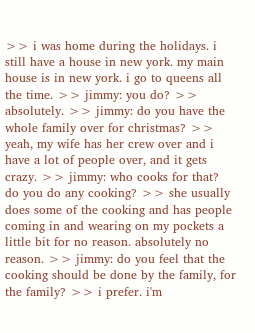>> i was home during the holidays. i still have a house in new york. my main house is in new york. i go to queens all the time. >> jimmy: you do? >> absolutely. >> jimmy: do you have the whole family over for christmas? >> yeah, my wife has her crew over and i have a lot of people over, and it gets crazy. >> jimmy: who cooks for that? do you do any cooking? >> she usually does some of the cooking and has people coming in and wearing on my pockets a little bit for no reason. absolutely no reason. >> jimmy: do you feel that the cooking should be done by the family, for the family? >> i prefer. i'm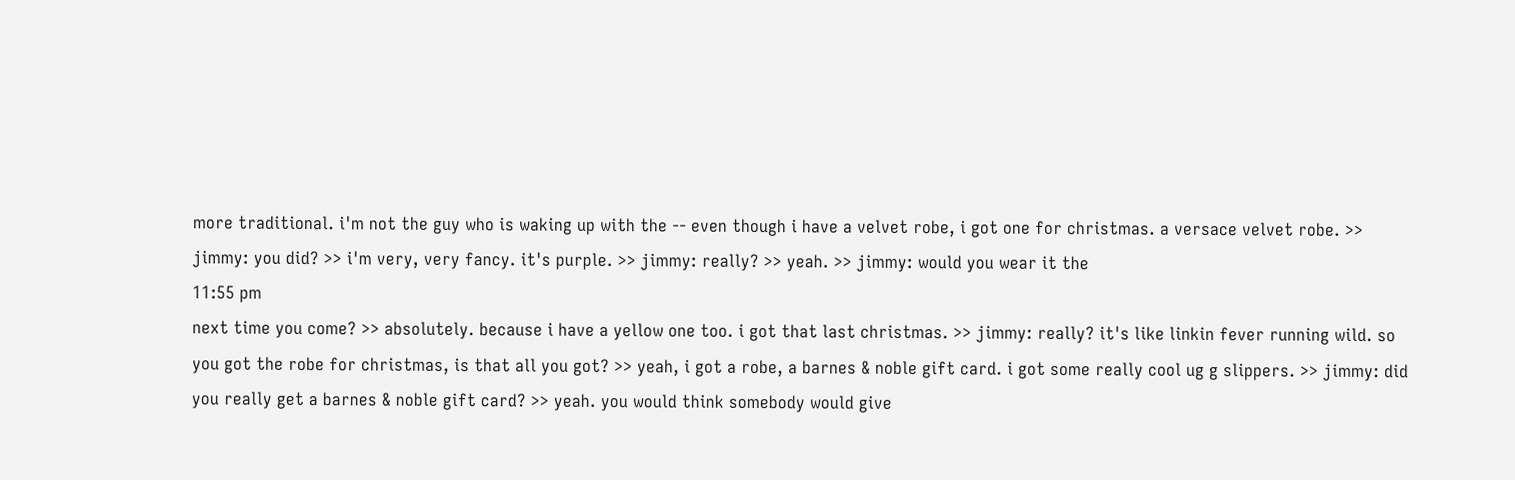more traditional. i'm not the guy who is waking up with the -- even though i have a velvet robe, i got one for christmas. a versace velvet robe. >> jimmy: you did? >> i'm very, very fancy. it's purple. >> jimmy: really? >> yeah. >> jimmy: would you wear it the
11:55 pm
next time you come? >> absolutely. because i have a yellow one too. i got that last christmas. >> jimmy: really? it's like linkin fever running wild. so you got the robe for christmas, is that all you got? >> yeah, i got a robe, a barnes & noble gift card. i got some really cool ug g slippers. >> jimmy: did you really get a barnes & noble gift card? >> yeah. you would think somebody would give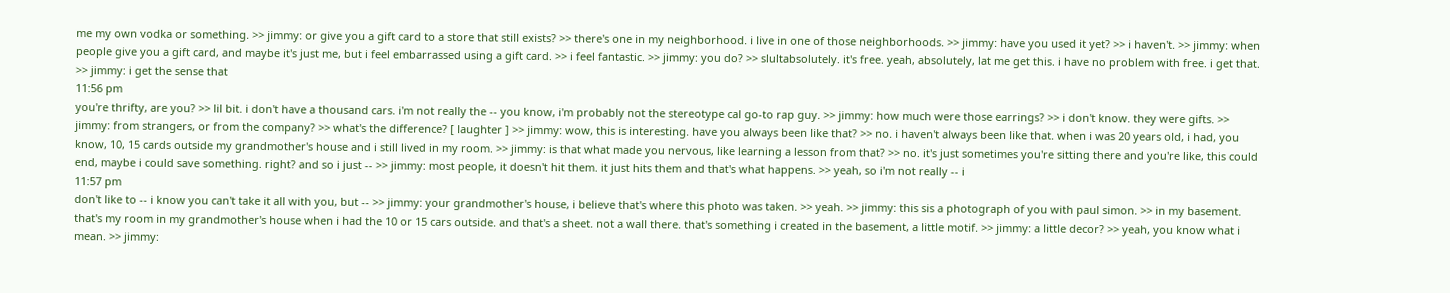me my own vodka or something. >> jimmy: or give you a gift card to a store that still exists? >> there's one in my neighborhood. i live in one of those neighborhoods. >> jimmy: have you used it yet? >> i haven't. >> jimmy: when people give you a gift card, and maybe it's just me, but i feel embarrassed using a gift card. >> i feel fantastic. >> jimmy: you do? >> slultabsolutely. it's free. yeah, absolutely, lat me get this. i have no problem with free. i get that. >> jimmy: i get the sense that
11:56 pm
you're thrifty, are you? >> lil bit. i don't have a thousand cars. i'm not really the -- you know, i'm probably not the stereotype cal go-to rap guy. >> jimmy: how much were those earrings? >> i don't know. they were gifts. >> jimmy: from strangers, or from the company? >> what's the difference? [ laughter ] >> jimmy: wow, this is interesting. have you always been like that? >> no. i haven't always been like that. when i was 20 years old, i had, you know, 10, 15 cards outside my grandmother's house and i still lived in my room. >> jimmy: is that what made you nervous, like learning a lesson from that? >> no. it's just sometimes you're sitting there and you're like, this could end, maybe i could save something. right? and so i just -- >> jimmy: most people, it doesn't hit them. it just hits them and that's what happens. >> yeah, so i'm not really -- i
11:57 pm
don't like to -- i know you can't take it all with you, but -- >> jimmy: your grandmother's house, i believe that's where this photo was taken. >> yeah. >> jimmy: this sis a photograph of you with paul simon. >> in my basement. that's my room in my grandmother's house when i had the 10 or 15 cars outside. and that's a sheet. not a wall there. that's something i created in the basement, a little motif. >> jimmy: a little decor? >> yeah, you know what i mean. >> jimmy: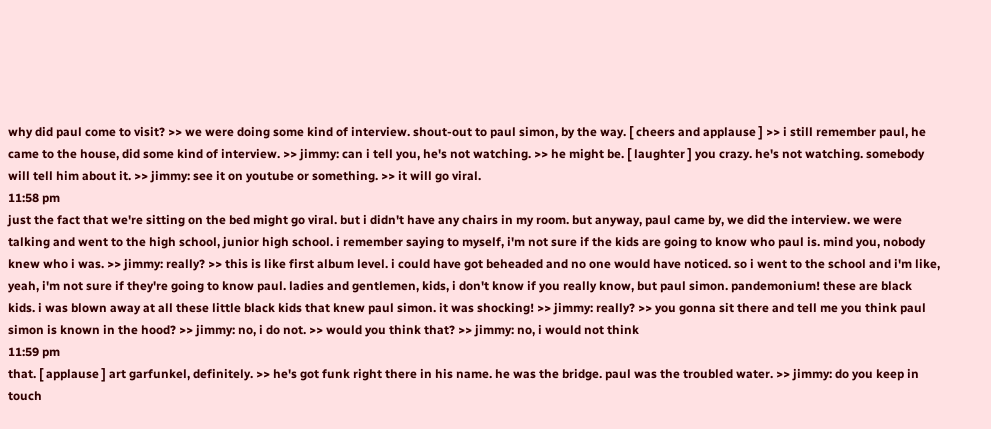why did paul come to visit? >> we were doing some kind of interview. shout-out to paul simon, by the way. [ cheers and applause ] >> i still remember paul, he came to the house, did some kind of interview. >> jimmy: can i tell you, he's not watching. >> he might be. [ laughter ] you crazy. he's not watching. somebody will tell him about it. >> jimmy: see it on youtube or something. >> it will go viral.
11:58 pm
just the fact that we're sitting on the bed might go viral. but i didn't have any chairs in my room. but anyway, paul came by, we did the interview. we were talking and went to the high school, junior high school. i remember saying to myself, i'm not sure if the kids are going to know who paul is. mind you, nobody knew who i was. >> jimmy: really? >> this is like first album level. i could have got beheaded and no one would have noticed. so i went to the school and i'm like, yeah, i'm not sure if they're going to know paul. ladies and gentlemen, kids, i don't know if you really know, but paul simon. pandemonium! these are black kids. i was blown away at all these little black kids that knew paul simon. it was shocking! >> jimmy: really? >> you gonna sit there and tell me you think paul simon is known in the hood? >> jimmy: no, i do not. >> would you think that? >> jimmy: no, i would not think
11:59 pm
that. [ applause ] art garfunkel, definitely. >> he's got funk right there in his name. he was the bridge. paul was the troubled water. >> jimmy: do you keep in touch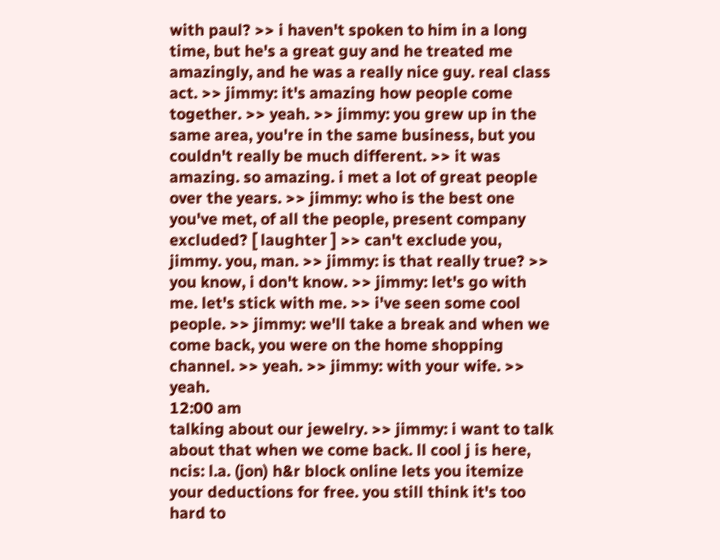with paul? >> i haven't spoken to him in a long time, but he's a great guy and he treated me amazingly, and he was a really nice guy. real class act. >> jimmy: it's amazing how people come together. >> yeah. >> jimmy: you grew up in the same area, you're in the same business, but you couldn't really be much different. >> it was amazing. so amazing. i met a lot of great people over the years. >> jimmy: who is the best one you've met, of all the people, present company excluded? [ laughter ] >> can't exclude you, jimmy. you, man. >> jimmy: is that really true? >> you know, i don't know. >> jimmy: let's go with me. let's stick with me. >> i've seen some cool people. >> jimmy: we'll take a break and when we come back, you were on the home shopping channel. >> yeah. >> jimmy: with your wife. >> yeah.
12:00 am
talking about our jewelry. >> jimmy: i want to talk about that when we come back. ll cool j is here, ncis: l.a. (jon) h&r block online lets you itemize your deductions for free. you still think it's too hard to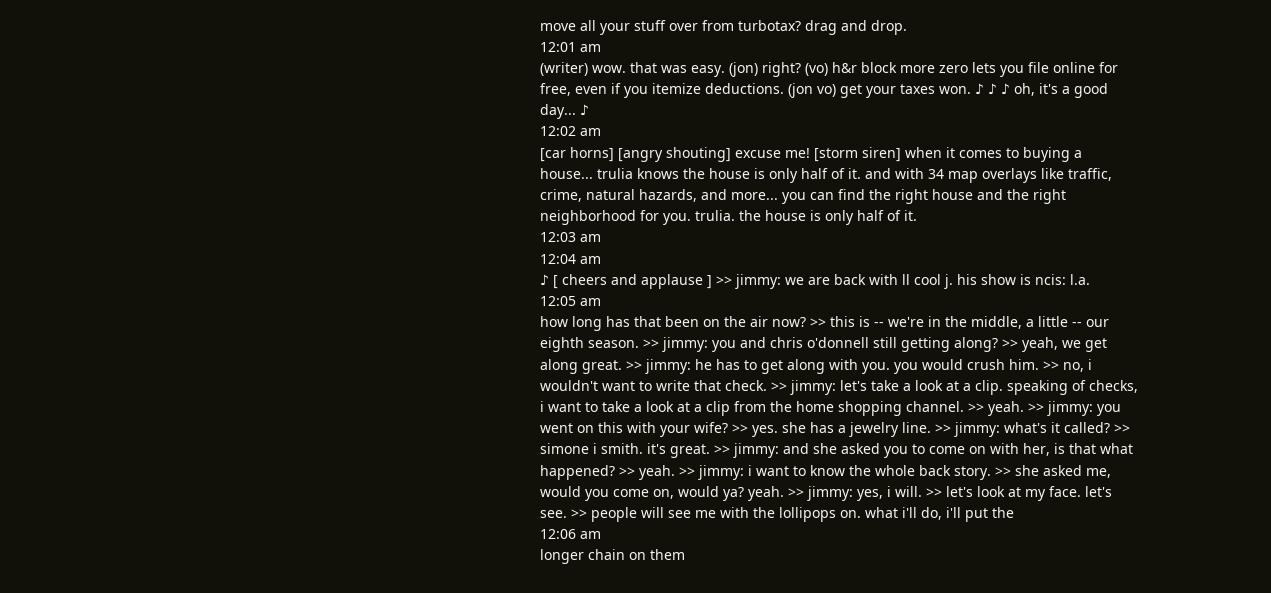move all your stuff over from turbotax? drag and drop.
12:01 am
(writer) wow. that was easy. (jon) right? (vo) h&r block more zero lets you file online for free, even if you itemize deductions. (jon vo) get your taxes won. ♪ ♪ ♪ oh, it's a good day... ♪
12:02 am
[car horns] [angry shouting] excuse me! [storm siren] when it comes to buying a house... trulia knows the house is only half of it. and with 34 map overlays like traffic, crime, natural hazards, and more... you can find the right house and the right neighborhood for you. trulia. the house is only half of it.
12:03 am
12:04 am
♪ [ cheers and applause ] >> jimmy: we are back with ll cool j. his show is ncis: l.a.
12:05 am
how long has that been on the air now? >> this is -- we're in the middle, a little -- our eighth season. >> jimmy: you and chris o'donnell still getting along? >> yeah, we get along great. >> jimmy: he has to get along with you. you would crush him. >> no, i wouldn't want to write that check. >> jimmy: let's take a look at a clip. speaking of checks, i want to take a look at a clip from the home shopping channel. >> yeah. >> jimmy: you went on this with your wife? >> yes. she has a jewelry line. >> jimmy: what's it called? >> simone i smith. it's great. >> jimmy: and she asked you to come on with her, is that what happened? >> yeah. >> jimmy: i want to know the whole back story. >> she asked me, would you come on, would ya? yeah. >> jimmy: yes, i will. >> let's look at my face. let's see. >> people will see me with the lollipops on. what i'll do, i'll put the
12:06 am
longer chain on them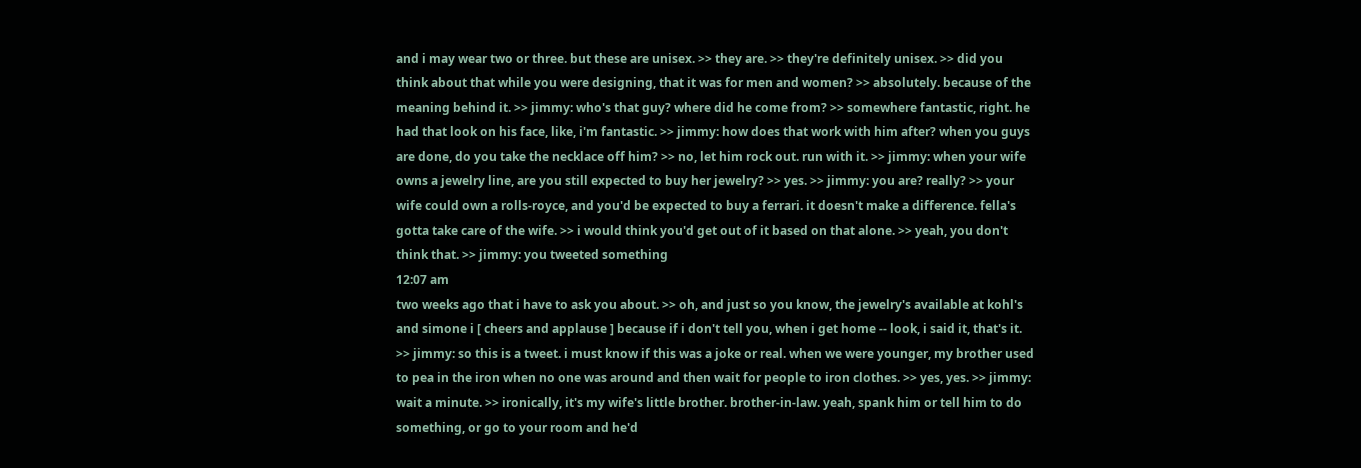and i may wear two or three. but these are unisex. >> they are. >> they're definitely unisex. >> did you think about that while you were designing, that it was for men and women? >> absolutely. because of the meaning behind it. >> jimmy: who's that guy? where did he come from? >> somewhere fantastic, right. he had that look on his face, like, i'm fantastic. >> jimmy: how does that work with him after? when you guys are done, do you take the necklace off him? >> no, let him rock out. run with it. >> jimmy: when your wife owns a jewelry line, are you still expected to buy her jewelry? >> yes. >> jimmy: you are? really? >> your wife could own a rolls-royce, and you'd be expected to buy a ferrari. it doesn't make a difference. fella's gotta take care of the wife. >> i would think you'd get out of it based on that alone. >> yeah, you don't think that. >> jimmy: you tweeted something
12:07 am
two weeks ago that i have to ask you about. >> oh, and just so you know, the jewelry's available at kohl's and simone i [ cheers and applause ] because if i don't tell you, when i get home -- look, i said it, that's it. >> jimmy: so this is a tweet. i must know if this was a joke or real. when we were younger, my brother used to pea in the iron when no one was around and then wait for people to iron clothes. >> yes, yes. >> jimmy: wait a minute. >> ironically, it's my wife's little brother. brother-in-law. yeah, spank him or tell him to do something, or go to your room and he'd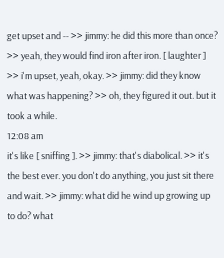get upset and -- >> jimmy: he did this more than once? >> yeah, they would find iron after iron. [ laughter ] >> i'm upset, yeah, okay. >> jimmy: did they know what was happening? >> oh, they figured it out. but it took a while.
12:08 am
it's like [ sniffing ]. >> jimmy: that's diabolical. >> it's the best ever. you don't do anything, you just sit there and wait. >> jimmy: what did he wind up growing up to do? what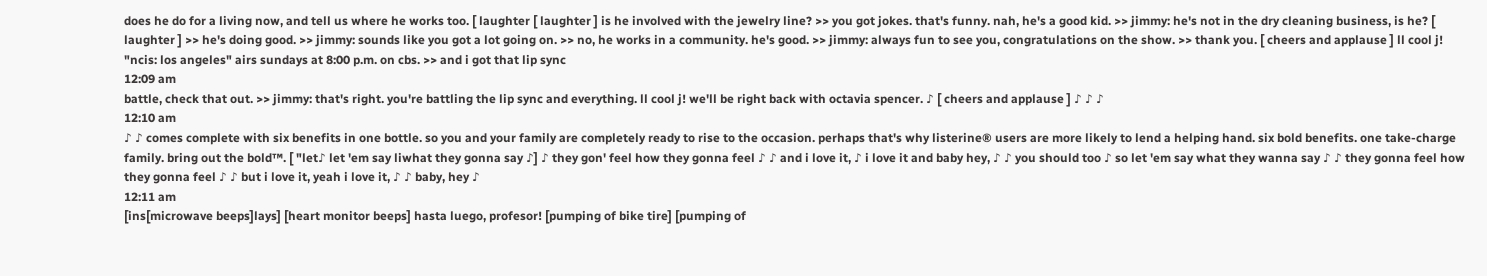does he do for a living now, and tell us where he works too. [ laughter [ laughter ] is he involved with the jewelry line? >> you got jokes. that's funny. nah, he's a good kid. >> jimmy: he's not in the dry cleaning business, is he? [ laughter ] >> he's doing good. >> jimmy: sounds like you got a lot going on. >> no, he works in a community. he's good. >> jimmy: always fun to see you, congratulations on the show. >> thank you. [ cheers and applause ] ll cool j! "ncis: los angeles" airs sundays at 8:00 p.m. on cbs. >> and i got that lip sync
12:09 am
battle, check that out. >> jimmy: that's right. you're battling the lip sync and everything. ll cool j! we'll be right back with octavia spencer. ♪ [ cheers and applause ] ♪ ♪ ♪
12:10 am
♪ ♪ comes complete with six benefits in one bottle. so you and your family are completely ready to rise to the occasion. perhaps that's why listerine® users are more likely to lend a helping hand. six bold benefits. one take-charge family. bring out the bold™. [ "let♪ let 'em say liwhat they gonna say ♪] ♪ they gon' feel how they gonna feel ♪ ♪ and i love it, ♪ i love it and baby hey, ♪ ♪ you should too ♪ so let 'em say what they wanna say ♪ ♪ they gonna feel how they gonna feel ♪ ♪ but i love it, yeah i love it, ♪ ♪ baby, hey ♪
12:11 am
[ins[microwave beeps]lays] [heart monitor beeps] hasta luego, profesor! [pumping of bike tire] [pumping of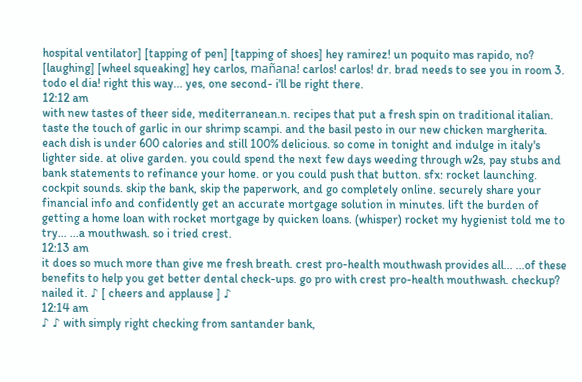hospital ventilator] [tapping of pen] [tapping of shoes] hey ramirez! un poquito mas rapido, no? [laughing] [wheel squeaking] hey carlos, mañana! carlos! carlos! dr. brad needs to see you in room 3. todo el dia! right this way... yes, one second- i'll be right there.
12:12 am
with new tastes of theer side, mediterranean.n. recipes that put a fresh spin on traditional italian. taste the touch of garlic in our shrimp scampi. and the basil pesto in our new chicken margherita. each dish is under 600 calories and still 100% delicious. so come in tonight and indulge in italy's lighter side. at olive garden. you could spend the next few days weeding through w2s, pay stubs and bank statements to refinance your home. or you could push that button. sfx: rocket launching. cockpit sounds. skip the bank, skip the paperwork, and go completely online. securely share your financial info and confidently get an accurate mortgage solution in minutes. lift the burden of getting a home loan with rocket mortgage by quicken loans. (whisper) rocket my hygienist told me to try... ...a mouthwash. so i tried crest.
12:13 am
it does so much more than give me fresh breath. crest pro-health mouthwash provides all... ...of these benefits to help you get better dental check-ups. go pro with crest pro-health mouthwash. checkup? nailed it. ♪ [ cheers and applause ] ♪
12:14 am
♪ ♪ with simply right checking from santander bank,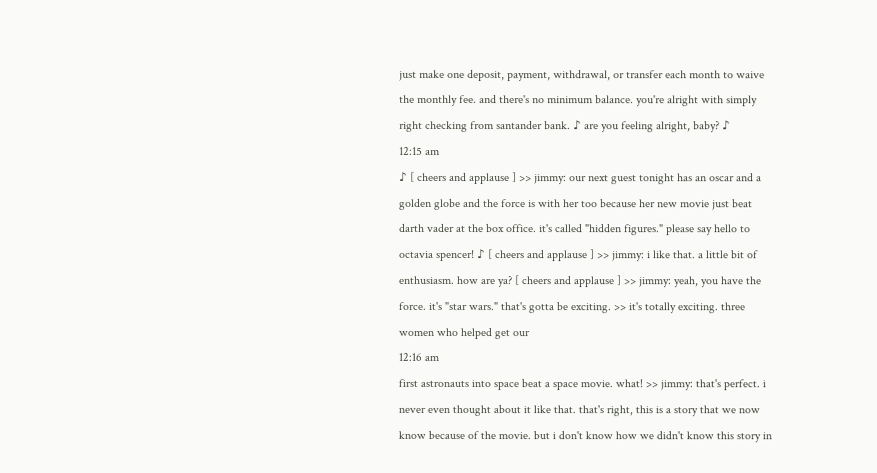just make one deposit, payment, withdrawal, or transfer each month to waive the monthly fee. and there's no minimum balance. you're alright with simply right checking from santander bank. ♪ are you feeling alright, baby? ♪
12:15 am
♪ [ cheers and applause ] >> jimmy: our next guest tonight has an oscar and a golden globe and the force is with her too because her new movie just beat darth vader at the box office. it's called "hidden figures." please say hello to octavia spencer! ♪ [ cheers and applause ] >> jimmy: i like that. a little bit of enthusiasm. how are ya? [ cheers and applause ] >> jimmy: yeah, you have the force. it's "star wars." that's gotta be exciting. >> it's totally exciting. three women who helped get our
12:16 am
first astronauts into space beat a space movie. what! >> jimmy: that's perfect. i never even thought about it like that. that's right, this is a story that we now know because of the movie. but i don't know how we didn't know this story in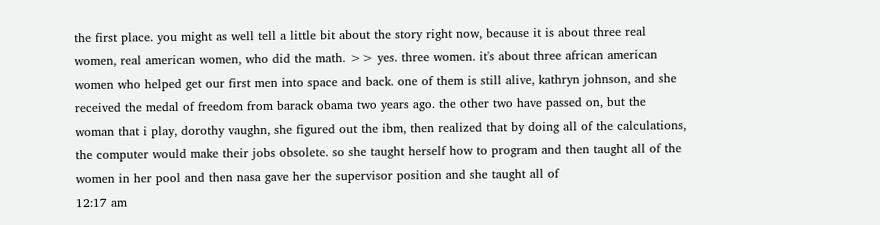the first place. you might as well tell a little bit about the story right now, because it is about three real women, real american women, who did the math. >> yes. three women. it's about three african american women who helped get our first men into space and back. one of them is still alive, kathryn johnson, and she received the medal of freedom from barack obama two years ago. the other two have passed on, but the woman that i play, dorothy vaughn, she figured out the ibm, then realized that by doing all of the calculations, the computer would make their jobs obsolete. so she taught herself how to program and then taught all of the women in her pool and then nasa gave her the supervisor position and she taught all of
12:17 am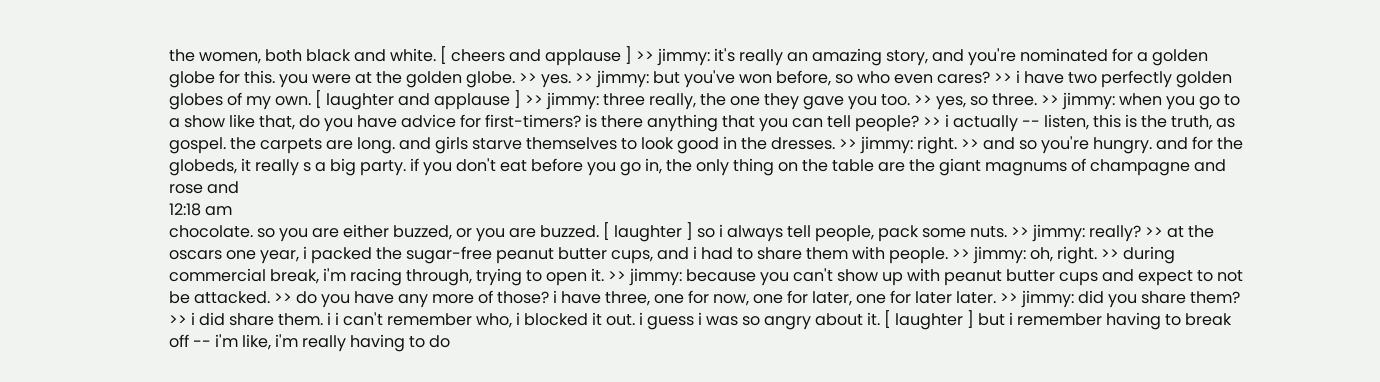the women, both black and white. [ cheers and applause ] >> jimmy: it's really an amazing story, and you're nominated for a golden globe for this. you were at the golden globe. >> yes. >> jimmy: but you've won before, so who even cares? >> i have two perfectly golden globes of my own. [ laughter and applause ] >> jimmy: three really, the one they gave you too. >> yes, so three. >> jimmy: when you go to a show like that, do you have advice for first-timers? is there anything that you can tell people? >> i actually -- listen, this is the truth, as gospel. the carpets are long. and girls starve themselves to look good in the dresses. >> jimmy: right. >> and so you're hungry. and for the globeds, it really s a big party. if you don't eat before you go in, the only thing on the table are the giant magnums of champagne and rose and
12:18 am
chocolate. so you are either buzzed, or you are buzzed. [ laughter ] so i always tell people, pack some nuts. >> jimmy: really? >> at the oscars one year, i packed the sugar-free peanut butter cups, and i had to share them with people. >> jimmy: oh, right. >> during commercial break, i'm racing through, trying to open it. >> jimmy: because you can't show up with peanut butter cups and expect to not be attacked. >> do you have any more of those? i have three, one for now, one for later, one for later later. >> jimmy: did you share them? >> i did share them. i i can't remember who, i blocked it out. i guess i was so angry about it. [ laughter ] but i remember having to break off -- i'm like, i'm really having to do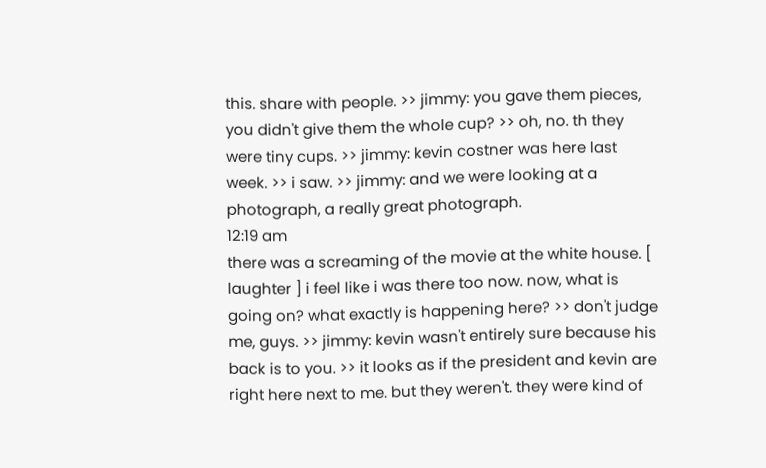this. share with people. >> jimmy: you gave them pieces, you didn't give them the whole cup? >> oh, no. th they were tiny cups. >> jimmy: kevin costner was here last week. >> i saw. >> jimmy: and we were looking at a photograph, a really great photograph.
12:19 am
there was a screaming of the movie at the white house. [ laughter ] i feel like i was there too now. now, what is going on? what exactly is happening here? >> don't judge me, guys. >> jimmy: kevin wasn't entirely sure because his back is to you. >> it looks as if the president and kevin are right here next to me. but they weren't. they were kind of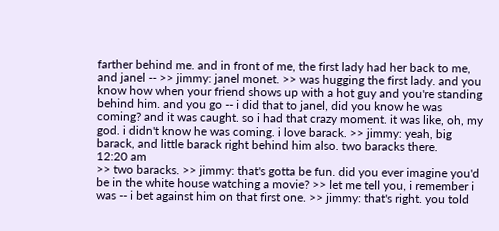farther behind me. and in front of me, the first lady had her back to me, and janel -- >> jimmy: janel monet. >> was hugging the first lady. and you know how when your friend shows up with a hot guy and you're standing behind him. and you go -- i did that to janel, did you know he was coming? and it was caught. so i had that crazy moment. it was like, oh, my god. i didn't know he was coming. i love barack. >> jimmy: yeah, big barack, and little barack right behind him also. two baracks there.
12:20 am
>> two baracks. >> jimmy: that's gotta be fun. did you ever imagine you'd be in the white house watching a movie? >> let me tell you, i remember i was -- i bet against him on that first one. >> jimmy: that's right. you told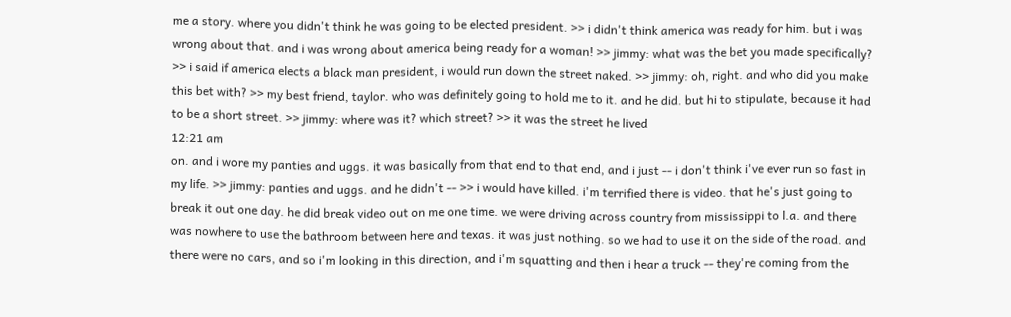me a story. where you didn't think he was going to be elected president. >> i didn't think america was ready for him. but i was wrong about that. and i was wrong about america being ready for a woman! >> jimmy: what was the bet you made specifically? >> i said if america elects a black man president, i would run down the street naked. >> jimmy: oh, right. and who did you make this bet with? >> my best friend, taylor. who was definitely going to hold me to it. and he did. but hi to stipulate, because it had to be a short street. >> jimmy: where was it? which street? >> it was the street he lived
12:21 am
on. and i wore my panties and uggs. it was basically from that end to that end, and i just -- i don't think i've ever run so fast in my life. >> jimmy: panties and uggs. and he didn't -- >> i would have killed. i'm terrified there is video. that he's just going to break it out one day. he did break video out on me one time. we were driving across country from mississippi to l.a. and there was nowhere to use the bathroom between here and texas. it was just nothing. so we had to use it on the side of the road. and there were no cars, and so i'm looking in this direction, and i'm squatting and then i hear a truck -- they're coming from the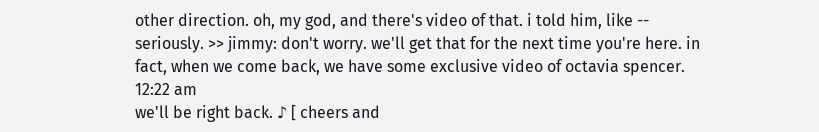other direction. oh, my god, and there's video of that. i told him, like -- seriously. >> jimmy: don't worry. we'll get that for the next time you're here. in fact, when we come back, we have some exclusive video of octavia spencer.
12:22 am
we'll be right back. ♪ [ cheers and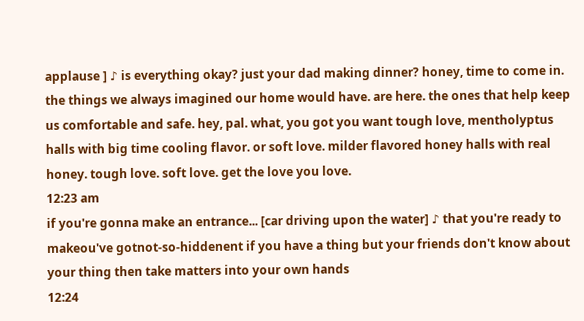applause ] ♪ is everything okay? just your dad making dinner? honey, time to come in. the things we always imagined our home would have. are here. the ones that help keep us comfortable and safe. hey, pal. what, you got you want tough love, mentholyptus halls with big time cooling flavor. or soft love. milder flavored honey halls with real honey. tough love. soft love. get the love you love.
12:23 am
if you're gonna make an entrance... [car driving upon the water] ♪ that you're ready to makeou've gotnot-so-hiddenent if you have a thing but your friends don't know about your thing then take matters into your own hands
12:24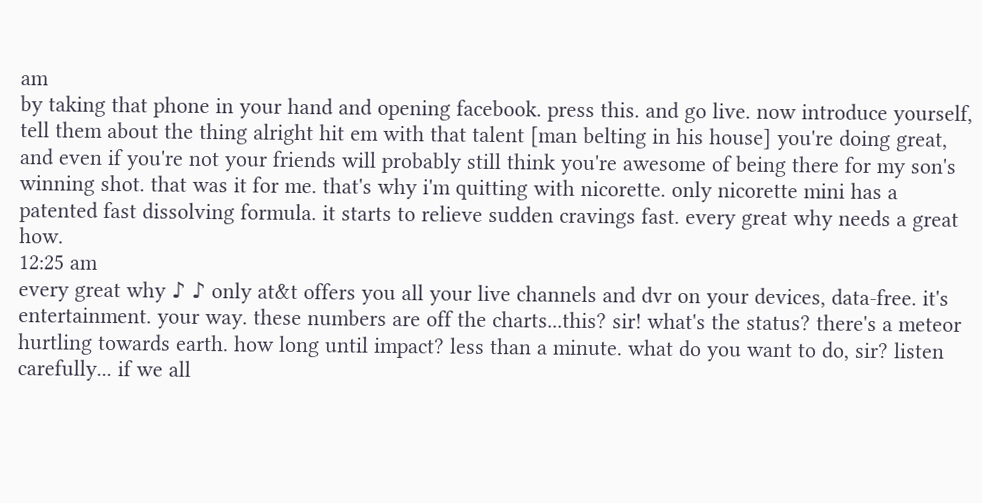am
by taking that phone in your hand and opening facebook. press this. and go live. now introduce yourself, tell them about the thing alright hit em with that talent [man belting in his house] you're doing great, and even if you're not your friends will probably still think you're awesome of being there for my son's winning shot. that was it for me. that's why i'm quitting with nicorette. only nicorette mini has a patented fast dissolving formula. it starts to relieve sudden cravings fast. every great why needs a great how.
12:25 am
every great why ♪ ♪ only at&t offers you all your live channels and dvr on your devices, data-free. it's entertainment. your way. these numbers are off the charts...this? sir! what's the status? there's a meteor hurtling towards earth. how long until impact? less than a minute. what do you want to do, sir? listen carefully... if we all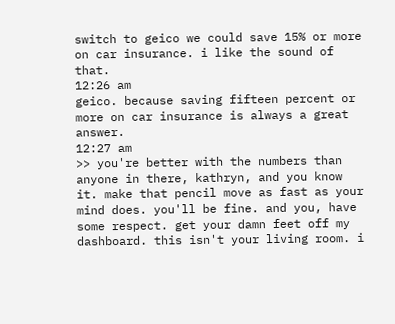switch to geico we could save 15% or more on car insurance. i like the sound of that.
12:26 am
geico. because saving fifteen percent or more on car insurance is always a great answer.
12:27 am
>> you're better with the numbers than anyone in there, kathryn, and you know it. make that pencil move as fast as your mind does. you'll be fine. and you, have some respect. get your damn feet off my dashboard. this isn't your living room. i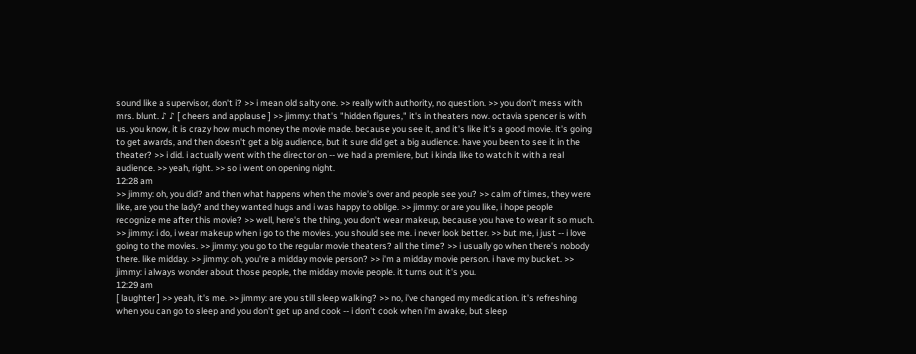sound like a supervisor, don't i? >> i mean old salty one. >> really with authority, no question. >> you don't mess with mrs. blunt. ♪ ♪ [ cheers and applause ] >> jimmy: that's "hidden figures," it's in theaters now. octavia spencer is with us. you know, it is crazy how much money the movie made. because you see it, and it's like it's a good movie. it's going to get awards, and then doesn't get a big audience, but it sure did get a big audience. have you been to see it in the theater? >> i did. i actually went with the director on -- we had a premiere, but i kinda like to watch it with a real audience. >> yeah, right. >> so i went on opening night.
12:28 am
>> jimmy: oh, you did? and then what happens when the movie's over and people see you? >> calm of times, they were like, are you the lady? and they wanted hugs and i was happy to oblige. >> jimmy: or are you like, i hope people recognize me after this movie? >> well, here's the thing, you don't wear makeup, because you have to wear it so much. >> jimmy: i do, i wear makeup when i go to the movies. you should see me. i never look better. >> but me, i just -- i love going to the movies. >> jimmy: you go to the regular movie theaters? all the time? >> i usually go when there's nobody there. like midday. >> jimmy: oh, you're a midday movie person? >> i'm a midday movie person. i have my bucket. >> jimmy: i always wonder about those people, the midday movie people. it turns out it's you.
12:29 am
[ laughter ] >> yeah, it's me. >> jimmy: are you still sleep walking? >> no, i've changed my medication. it's refreshing when you can go to sleep and you don't get up and cook -- i don't cook when i'm awake, but sleep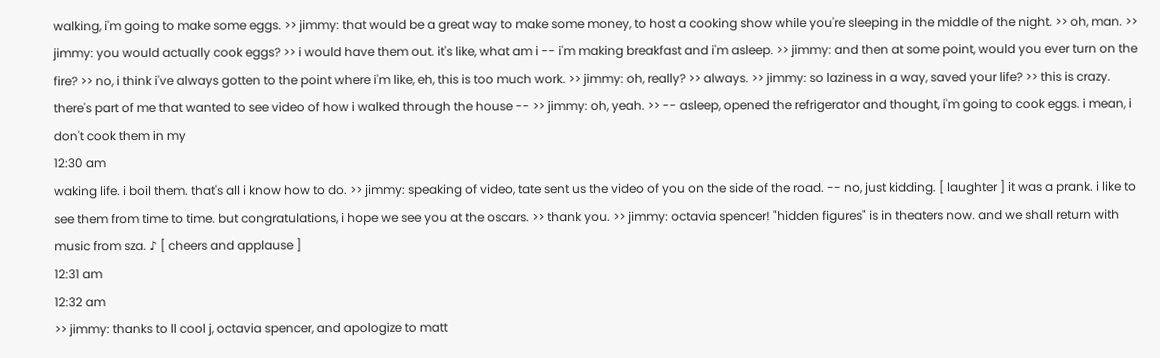walking, i'm going to make some eggs. >> jimmy: that would be a great way to make some money, to host a cooking show while you're sleeping in the middle of the night. >> oh, man. >> jimmy: you would actually cook eggs? >> i would have them out. it's like, what am i -- i'm making breakfast and i'm asleep. >> jimmy: and then at some point, would you ever turn on the fire? >> no, i think i've always gotten to the point where i'm like, eh, this is too much work. >> jimmy: oh, really? >> always. >> jimmy: so laziness in a way, saved your life? >> this is crazy. there's part of me that wanted to see video of how i walked through the house -- >> jimmy: oh, yeah. >> -- asleep, opened the refrigerator and thought, i'm going to cook eggs. i mean, i don't cook them in my
12:30 am
waking life. i boil them. that's all i know how to do. >> jimmy: speaking of video, tate sent us the video of you on the side of the road. -- no, just kidding. [ laughter ] it was a prank. i like to see them from time to time. but congratulations, i hope we see you at the oscars. >> thank you. >> jimmy: octavia spencer! "hidden figures" is in theaters now. and we shall return with music from sza. ♪ [ cheers and applause ]
12:31 am
12:32 am
>> jimmy: thanks to ll cool j, octavia spencer, and apologize to matt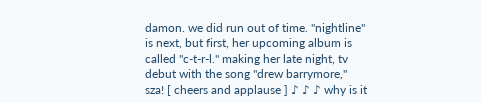damon. we did run out of time. "nightline" is next, but first, her upcoming album is called "c-t-r-l." making her late night, tv debut with the song "drew barrymore," sza! [ cheers and applause ] ♪ ♪ ♪ why is it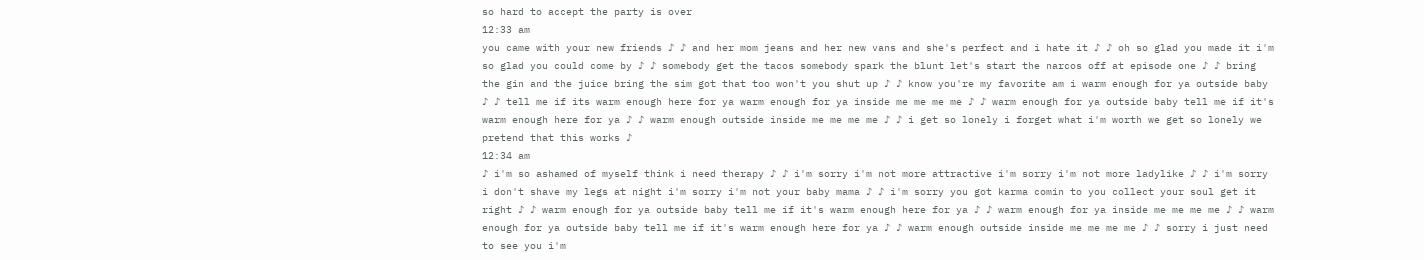so hard to accept the party is over
12:33 am
you came with your new friends ♪ ♪ and her mom jeans and her new vans and she's perfect and i hate it ♪ ♪ oh so glad you made it i'm so glad you could come by ♪ ♪ somebody get the tacos somebody spark the blunt let's start the narcos off at episode one ♪ ♪ bring the gin and the juice bring the sim got that too won't you shut up ♪ ♪ know you're my favorite am i warm enough for ya outside baby ♪ ♪ tell me if its warm enough here for ya warm enough for ya inside me me me me ♪ ♪ warm enough for ya outside baby tell me if it's warm enough here for ya ♪ ♪ warm enough outside inside me me me me ♪ ♪ i get so lonely i forget what i'm worth we get so lonely we pretend that this works ♪
12:34 am
♪ i'm so ashamed of myself think i need therapy ♪ ♪ i'm sorry i'm not more attractive i'm sorry i'm not more ladylike ♪ ♪ i'm sorry i don't shave my legs at night i'm sorry i'm not your baby mama ♪ ♪ i'm sorry you got karma comin to you collect your soul get it right ♪ ♪ warm enough for ya outside baby tell me if it's warm enough here for ya ♪ ♪ warm enough for ya inside me me me me ♪ ♪ warm enough for ya outside baby tell me if it's warm enough here for ya ♪ ♪ warm enough outside inside me me me me ♪ ♪ sorry i just need to see you i'm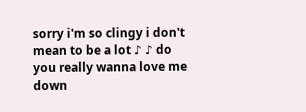sorry i'm so clingy i don't mean to be a lot ♪ ♪ do you really wanna love me down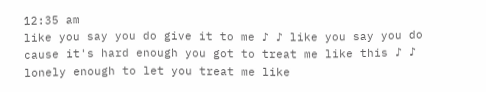12:35 am
like you say you do give it to me ♪ ♪ like you say you do cause it's hard enough you got to treat me like this ♪ ♪ lonely enough to let you treat me like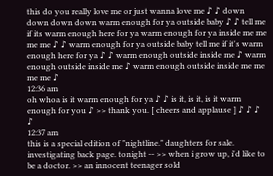this do you really love me or just wanna love me ♪ ♪ down down down down warm enough for ya outside baby ♪ ♪ tell me if its warm enough here for ya warm enough for ya inside me me me me ♪ ♪ warm enough for ya outside baby tell me if it's warm enough here for ya ♪ ♪ warm enough outside inside me ♪ warm enough outside inside me ♪ warm enough outside inside me me me me ♪
12:36 am
oh whoa is it warm enough for ya ♪ ♪ is it, is it, is it warm enough for you ♪ >> thank you. [ cheers and applause ] ♪ ♪ ♪ ♪
12:37 am
this is a special edition of "nightline." daughters for sale. investigating back page. tonight -- >> when i grow up, i'd like to be a doctor. >> an innocent teenager sold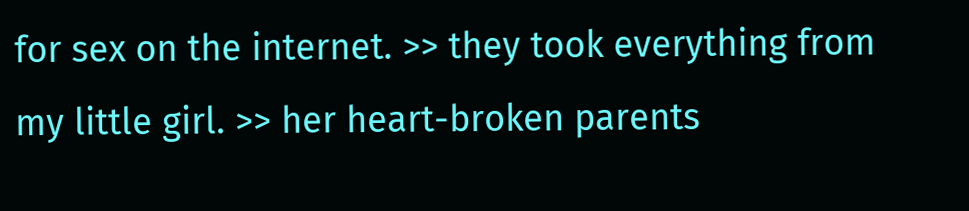for sex on the internet. >> they took everything from my little girl. >> her heart-broken parents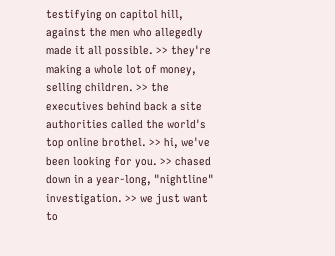testifying on capitol hill, against the men who allegedly made it all possible. >> they're making a whole lot of money, selling children. >> the executives behind back a site authorities called the world's top online brothel. >> hi, we've been looking for you. >> chased down in a year-long, "nightline" investigation. >> we just want to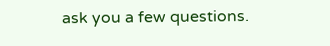ask you a few questions.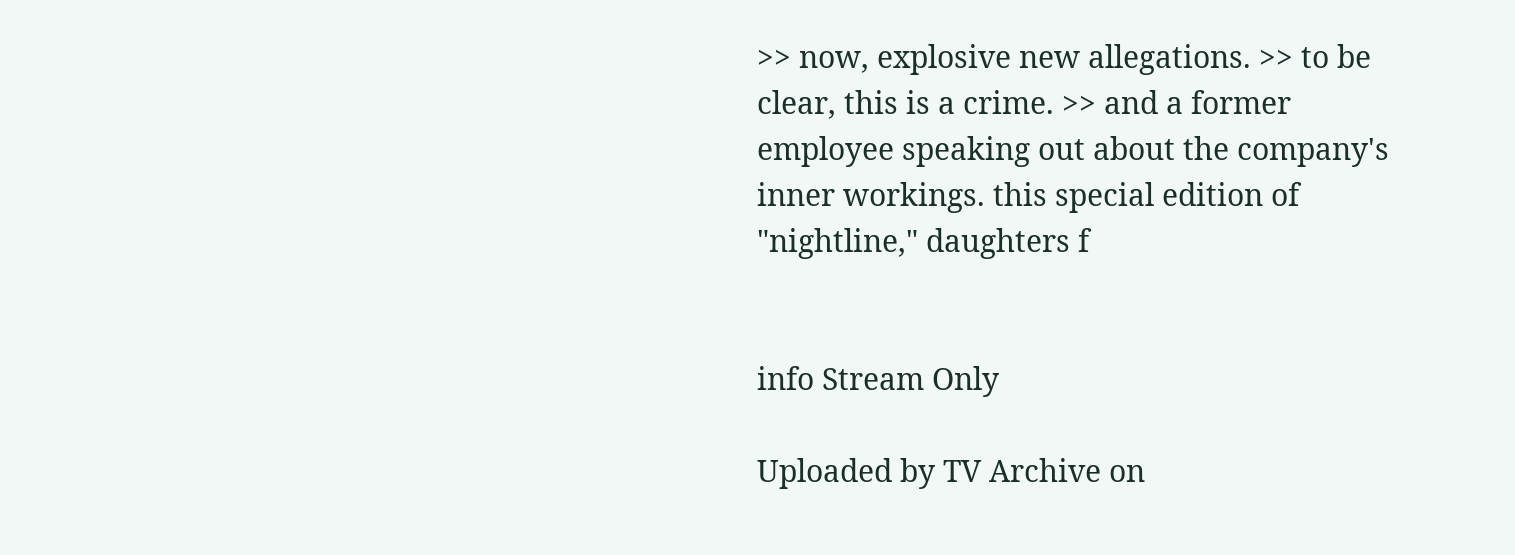>> now, explosive new allegations. >> to be clear, this is a crime. >> and a former employee speaking out about the company's inner workings. this special edition of "nightline," daughters f


info Stream Only

Uploaded by TV Archive on